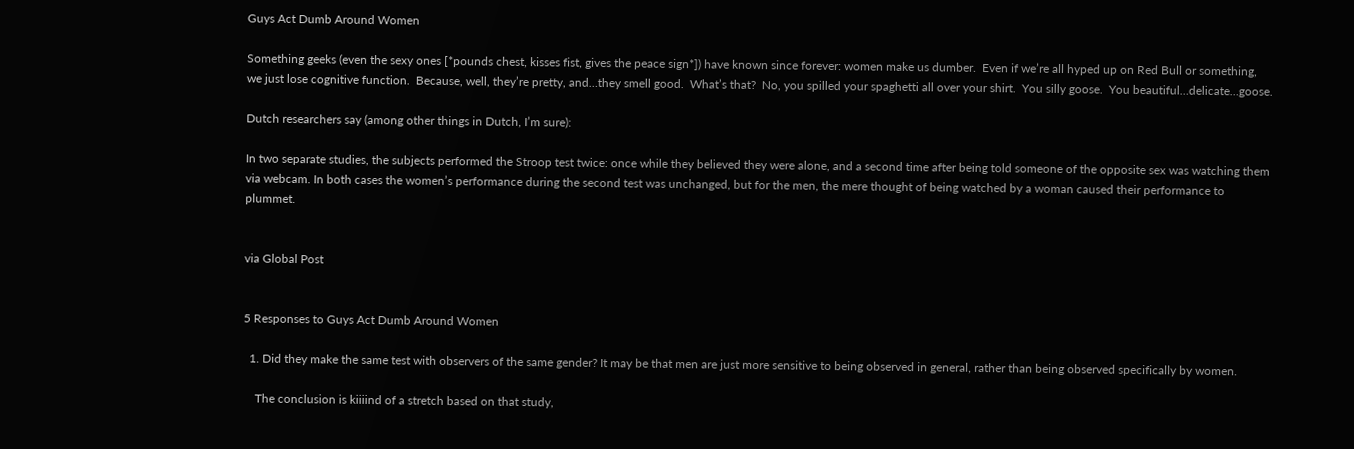Guys Act Dumb Around Women

Something geeks (even the sexy ones [*pounds chest, kisses fist, gives the peace sign*]) have known since forever: women make us dumber.  Even if we’re all hyped up on Red Bull or something, we just lose cognitive function.  Because, well, they’re pretty, and…they smell good.  What’s that?  No, you spilled your spaghetti all over your shirt.  You silly goose.  You beautiful…delicate…goose.

Dutch researchers say (among other things in Dutch, I’m sure):

In two separate studies, the subjects performed the Stroop test twice: once while they believed they were alone, and a second time after being told someone of the opposite sex was watching them via webcam. In both cases the women’s performance during the second test was unchanged, but for the men, the mere thought of being watched by a woman caused their performance to plummet.


via Global Post


5 Responses to Guys Act Dumb Around Women

  1. Did they make the same test with observers of the same gender? It may be that men are just more sensitive to being observed in general, rather than being observed specifically by women.

    The conclusion is kiiiind of a stretch based on that study,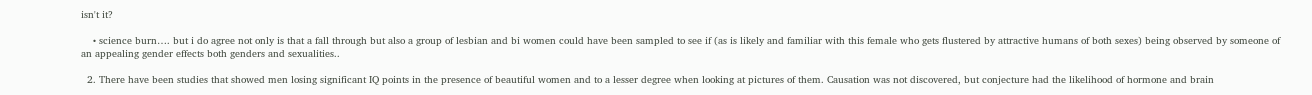isn't it?

    • science burn…. but i do agree not only is that a fall through but also a group of lesbian and bi women could have been sampled to see if (as is likely and familiar with this female who gets flustered by attractive humans of both sexes) being observed by someone of an appealing gender effects both genders and sexualities..

  2. There have been studies that showed men losing significant IQ points in the presence of beautiful women and to a lesser degree when looking at pictures of them. Causation was not discovered, but conjecture had the likelihood of hormone and brain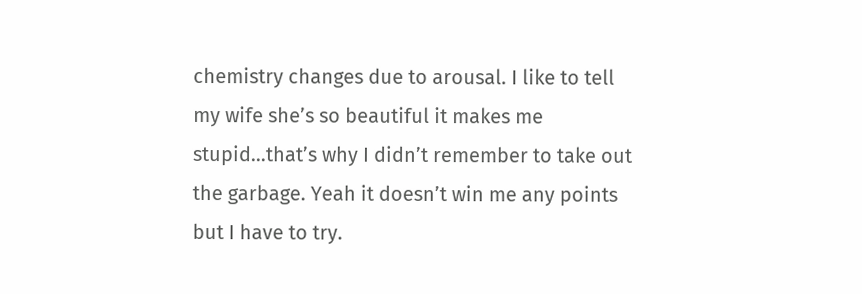chemistry changes due to arousal. I like to tell my wife she’s so beautiful it makes me stupid…that’s why I didn’t remember to take out the garbage. Yeah it doesn’t win me any points but I have to try.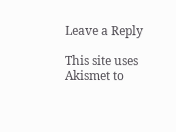Leave a Reply

This site uses Akismet to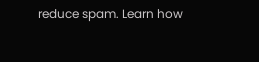reduce spam. Learn how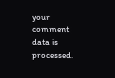your comment data is processed.